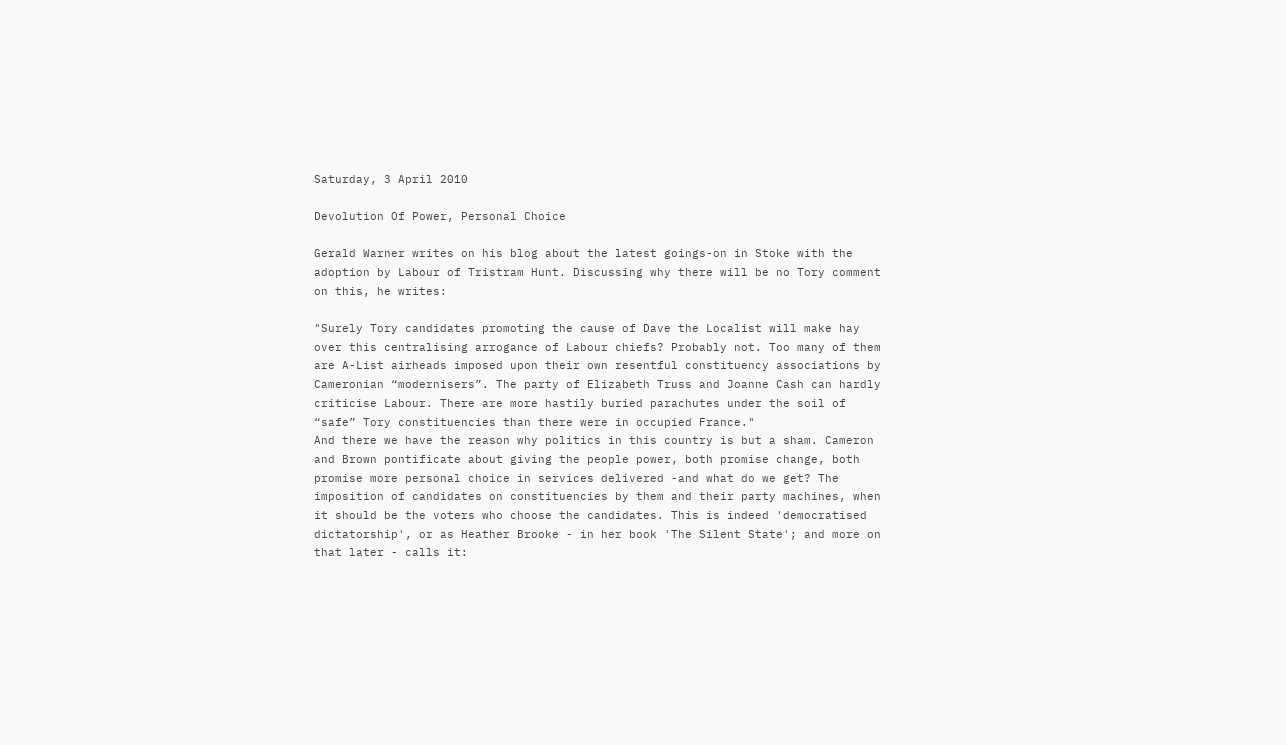Saturday, 3 April 2010

Devolution Of Power, Personal Choice

Gerald Warner writes on his blog about the latest goings-on in Stoke with the adoption by Labour of Tristram Hunt. Discussing why there will be no Tory comment on this, he writes:

"Surely Tory candidates promoting the cause of Dave the Localist will make hay over this centralising arrogance of Labour chiefs? Probably not. Too many of them are A-List airheads imposed upon their own resentful constituency associations by Cameronian “modernisers”. The party of Elizabeth Truss and Joanne Cash can hardly criticise Labour. There are more hastily buried parachutes under the soil of “safe” Tory constituencies than there were in occupied France."
And there we have the reason why politics in this country is but a sham. Cameron and Brown pontificate about giving the people power, both promise change, both promise more personal choice in services delivered -and what do we get? The imposition of candidates on constituencies by them and their party machines, when it should be the voters who choose the candidates. This is indeed 'democratised dictatorship', or as Heather Brooke - in her book 'The Silent State'; and more on that later - calls it: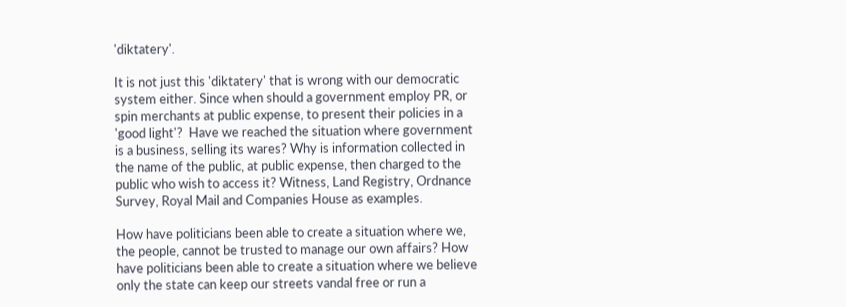'diktatery'.

It is not just this 'diktatery' that is wrong with our democratic system either. Since when should a government employ PR, or spin merchants at public expense, to present their policies in a 'good light'?  Have we reached the situation where government is a business, selling its wares? Why is information collected in the name of the public, at public expense, then charged to the public who wish to access it? Witness, Land Registry, Ordnance Survey, Royal Mail and Companies House as examples.

How have politicians been able to create a situation where we, the people, cannot be trusted to manage our own affairs? How have politicians been able to create a situation where we believe only the state can keep our streets vandal free or run a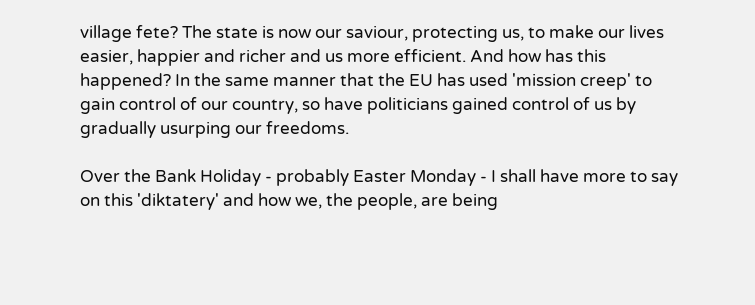village fete? The state is now our saviour, protecting us, to make our lives easier, happier and richer and us more efficient. And how has this happened? In the same manner that the EU has used 'mission creep' to gain control of our country, so have politicians gained control of us by gradually usurping our freedoms.

Over the Bank Holiday - probably Easter Monday - I shall have more to say on this 'diktatery' and how we, the people, are being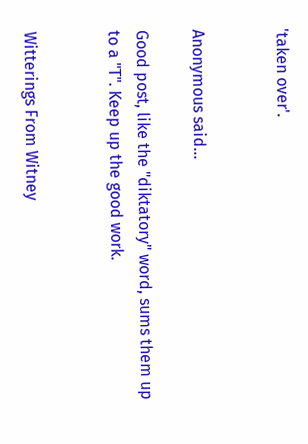'taken over'.


Anonymous said...

Good post, like the "diktatory" word, sums them up to a "T". Keep up the good work.


Witterings From Witney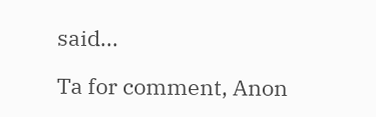said...

Ta for comment, Anon